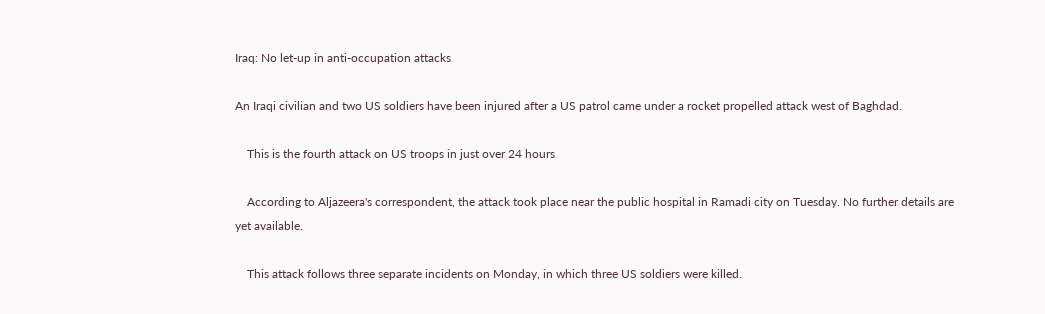Iraq: No let-up in anti-occupation attacks

An Iraqi civilian and two US soldiers have been injured after a US patrol came under a rocket propelled attack west of Baghdad.

    This is the fourth attack on US troops in just over 24 hours

    According to Aljazeera's correspondent, the attack took place near the public hospital in Ramadi city on Tuesday. No further details are yet available.

    This attack follows three separate incidents on Monday, in which three US soldiers were killed.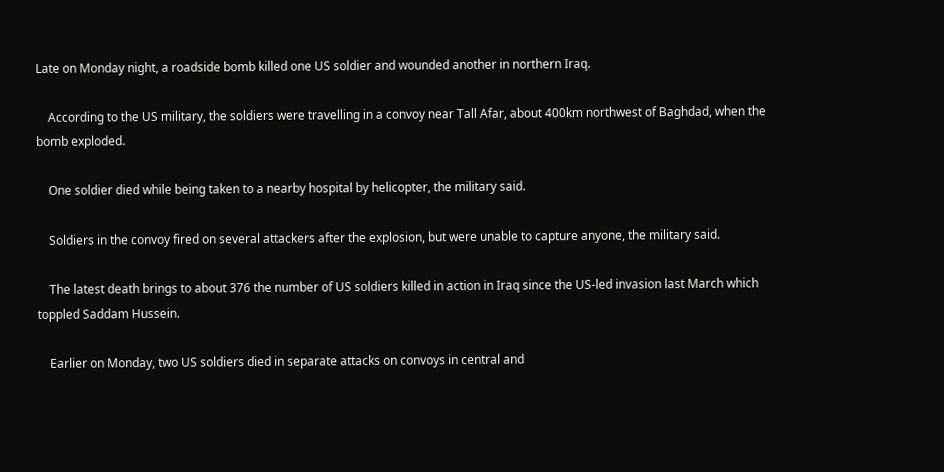Late on Monday night, a roadside bomb killed one US soldier and wounded another in northern Iraq.

    According to the US military, the soldiers were travelling in a convoy near Tall Afar, about 400km northwest of Baghdad, when the bomb exploded.

    One soldier died while being taken to a nearby hospital by helicopter, the military said.

    Soldiers in the convoy fired on several attackers after the explosion, but were unable to capture anyone, the military said.

    The latest death brings to about 376 the number of US soldiers killed in action in Iraq since the US-led invasion last March which toppled Saddam Hussein.

    Earlier on Monday, two US soldiers died in separate attacks on convoys in central and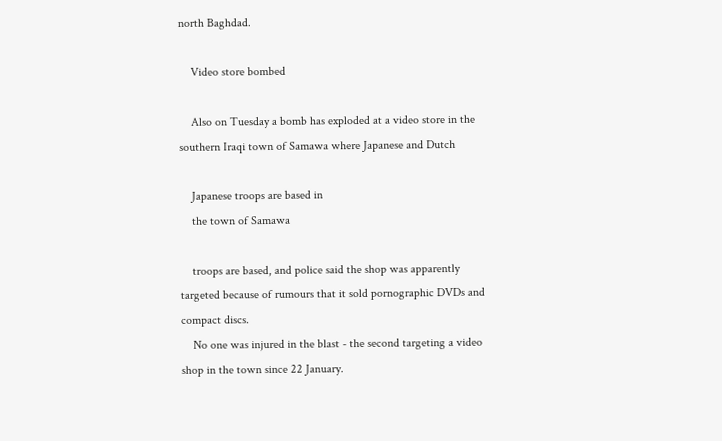north Baghdad.

    Video store bombed

    Also on Tuesday a bomb has exploded at a video store in the southern Iraqi town of Samawa where Japanese and Dutch

    Japanese troops are based in
    the town of Samawa

    troops are based, and police said the shop was apparently targeted because of rumours that it sold pornographic DVDs and compact discs.
    No one was injured in the blast - the second targeting a video shop in the town since 22 January.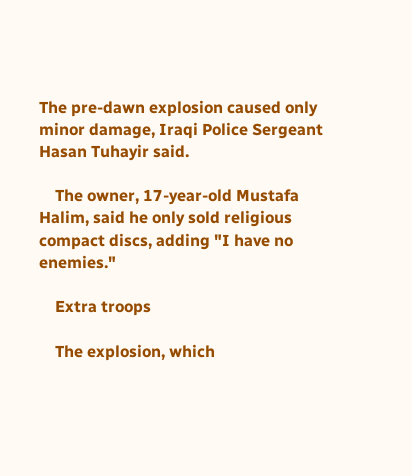The pre-dawn explosion caused only minor damage, Iraqi Police Sergeant Hasan Tuhayir said.

    The owner, 17-year-old Mustafa Halim, said he only sold religious compact discs, adding "I have no enemies."

    Extra troops

    The explosion, which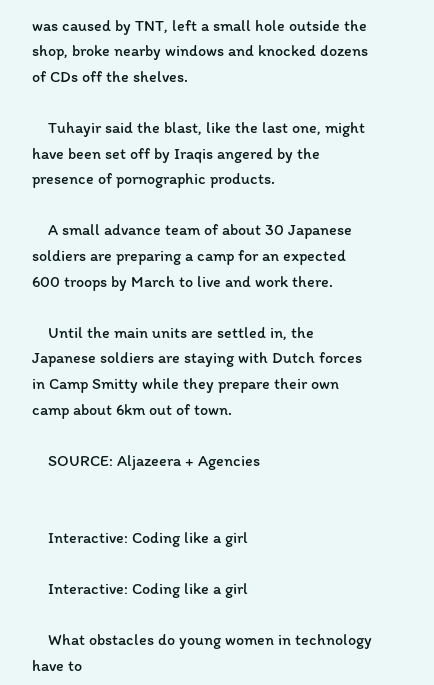was caused by TNT, left a small hole outside the shop, broke nearby windows and knocked dozens of CDs off the shelves.

    Tuhayir said the blast, like the last one, might have been set off by Iraqis angered by the presence of pornographic products.

    A small advance team of about 30 Japanese soldiers are preparing a camp for an expected 600 troops by March to live and work there.

    Until the main units are settled in, the Japanese soldiers are staying with Dutch forces in Camp Smitty while they prepare their own camp about 6km out of town.

    SOURCE: Aljazeera + Agencies


    Interactive: Coding like a girl

    Interactive: Coding like a girl

    What obstacles do young women in technology have to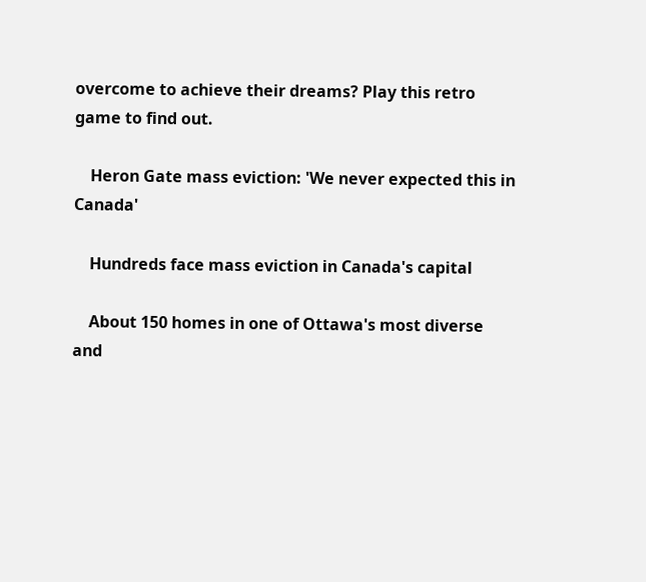overcome to achieve their dreams? Play this retro game to find out.

    Heron Gate mass eviction: 'We never expected this in Canada'

    Hundreds face mass eviction in Canada's capital

    About 150 homes in one of Ottawa's most diverse and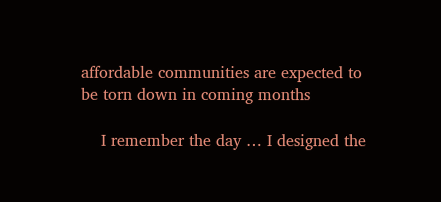affordable communities are expected to be torn down in coming months

    I remember the day … I designed the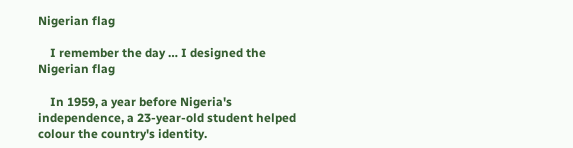Nigerian flag

    I remember the day … I designed the Nigerian flag

    In 1959, a year before Nigeria's independence, a 23-year-old student helped colour the country's identity.